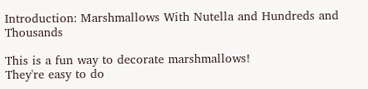Introduction: Marshmallows With Nutella and Hundreds and Thousands

This is a fun way to decorate marshmallows!
They're easy to do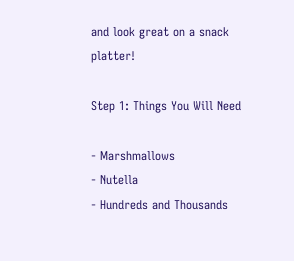and look great on a snack platter!

Step 1: Things You Will Need

- Marshmallows
- Nutella
- Hundreds and Thousands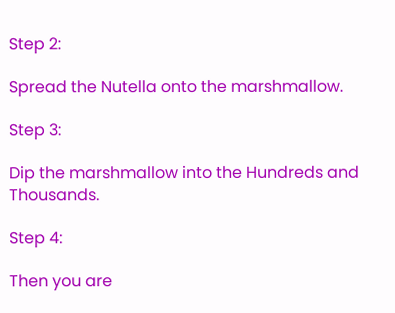Step 2:

Spread the Nutella onto the marshmallow.

Step 3:

Dip the marshmallow into the Hundreds and Thousands.

Step 4:

Then you are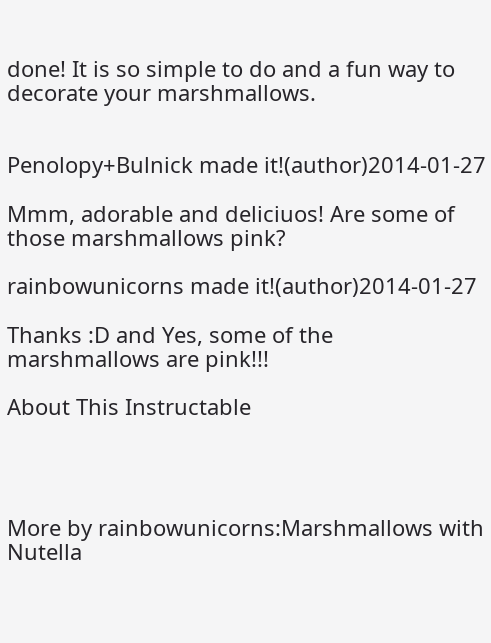done! It is so simple to do and a fun way to decorate your marshmallows.


Penolopy+Bulnick made it!(author)2014-01-27

Mmm, adorable and deliciuos! Are some of those marshmallows pink?

rainbowunicorns made it!(author)2014-01-27

Thanks :D and Yes, some of the marshmallows are pink!!!

About This Instructable




More by rainbowunicorns:Marshmallows with Nutella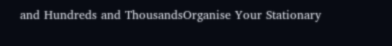and Hundreds and ThousandsOrganise Your Stationary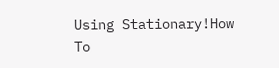Using Stationary!How To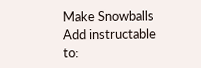Make Snowballs
Add instructable to: